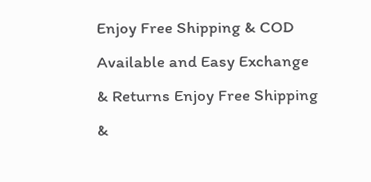Enjoy Free Shipping & COD Available and Easy Exchange & Returns Enjoy Free Shipping &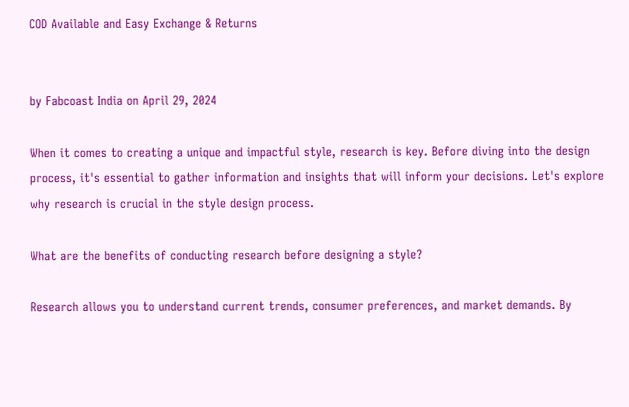COD Available and Easy Exchange & Returns


by Fabcoast India on April 29, 2024

When it comes to creating a unique and impactful style, research is key. Before diving into the design process, it's essential to gather information and insights that will inform your decisions. Let's explore why research is crucial in the style design process.

What are the benefits of conducting research before designing a style?

Research allows you to understand current trends, consumer preferences, and market demands. By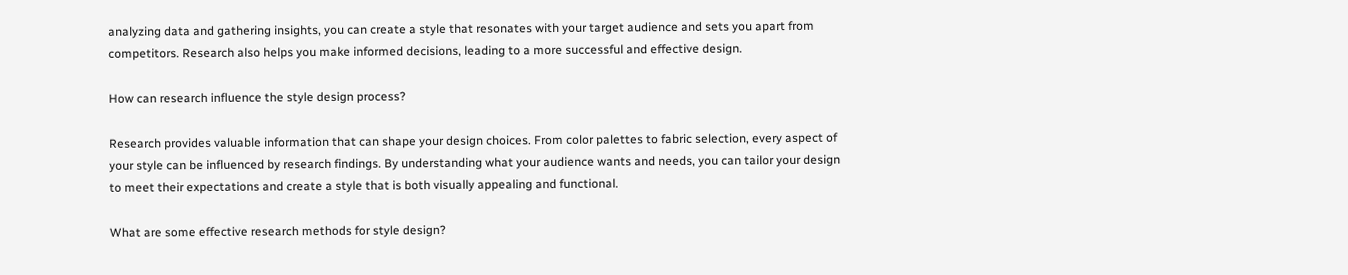analyzing data and gathering insights, you can create a style that resonates with your target audience and sets you apart from competitors. Research also helps you make informed decisions, leading to a more successful and effective design.

How can research influence the style design process?

Research provides valuable information that can shape your design choices. From color palettes to fabric selection, every aspect of your style can be influenced by research findings. By understanding what your audience wants and needs, you can tailor your design to meet their expectations and create a style that is both visually appealing and functional.

What are some effective research methods for style design?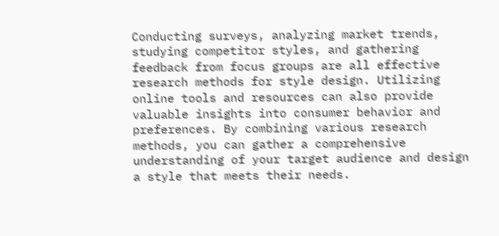Conducting surveys, analyzing market trends, studying competitor styles, and gathering feedback from focus groups are all effective research methods for style design. Utilizing online tools and resources can also provide valuable insights into consumer behavior and preferences. By combining various research methods, you can gather a comprehensive understanding of your target audience and design a style that meets their needs.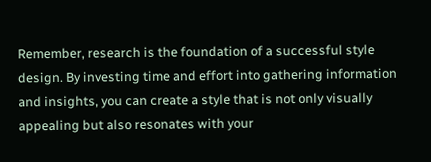Remember, research is the foundation of a successful style design. By investing time and effort into gathering information and insights, you can create a style that is not only visually appealing but also resonates with your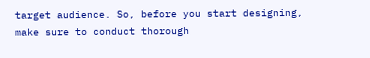target audience. So, before you start designing, make sure to conduct thorough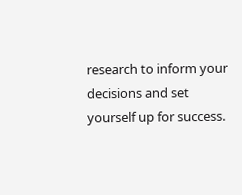research to inform your decisions and set yourself up for success.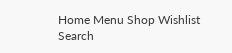Home Menu Shop Wishlist Search